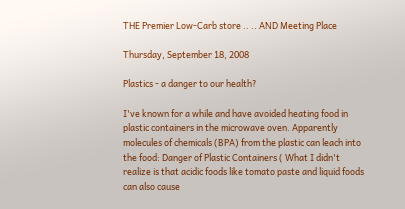THE Premier Low-Carb store .. .. AND Meeting Place

Thursday, September 18, 2008

Plastics - a danger to our health?

I've known for a while and have avoided heating food in plastic containers in the microwave oven. Apparently molecules of chemicals (BPA) from the plastic can leach into the food: Danger of Plastic Containers ( What I didn't realize is that acidic foods like tomato paste and liquid foods can also cause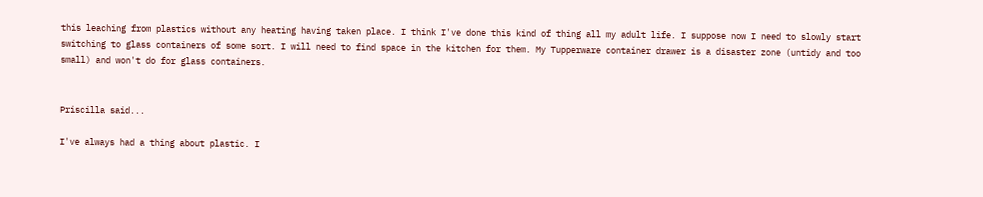this leaching from plastics without any heating having taken place. I think I've done this kind of thing all my adult life. I suppose now I need to slowly start switching to glass containers of some sort. I will need to find space in the kitchen for them. My Tupperware container drawer is a disaster zone (untidy and too small) and won't do for glass containers.


Priscilla said...

I've always had a thing about plastic. I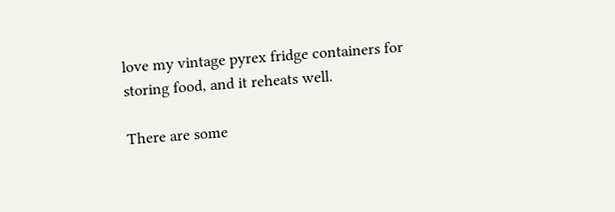love my vintage pyrex fridge containers for storing food, and it reheats well.

There are some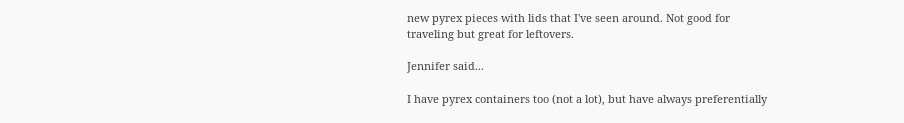new pyrex pieces with lids that I've seen around. Not good for traveling but great for leftovers.

Jennifer said...

I have pyrex containers too (not a lot), but have always preferentially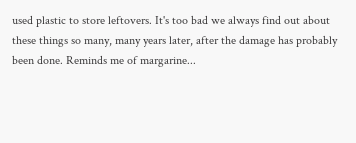used plastic to store leftovers. It's too bad we always find out about these things so many, many years later, after the damage has probably been done. Reminds me of margarine...